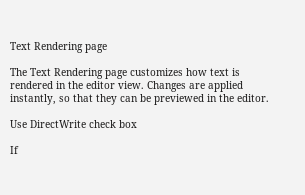Text Rendering page

The Text Rendering page customizes how text is rendered in the editor view. Changes are applied instantly, so that they can be previewed in the editor.

Use DirectWrite check box

If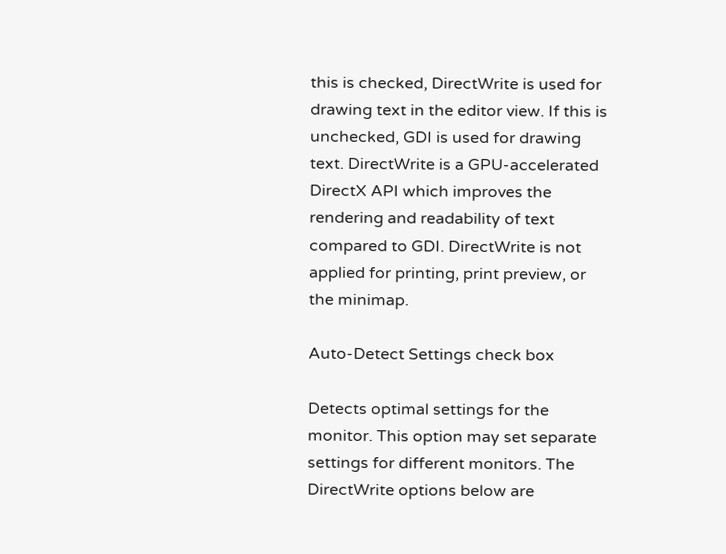this is checked, DirectWrite is used for drawing text in the editor view. If this is unchecked, GDI is used for drawing text. DirectWrite is a GPU-accelerated DirectX API which improves the rendering and readability of text compared to GDI. DirectWrite is not applied for printing, print preview, or the minimap.

Auto-Detect Settings check box

Detects optimal settings for the monitor. This option may set separate settings for different monitors. The DirectWrite options below are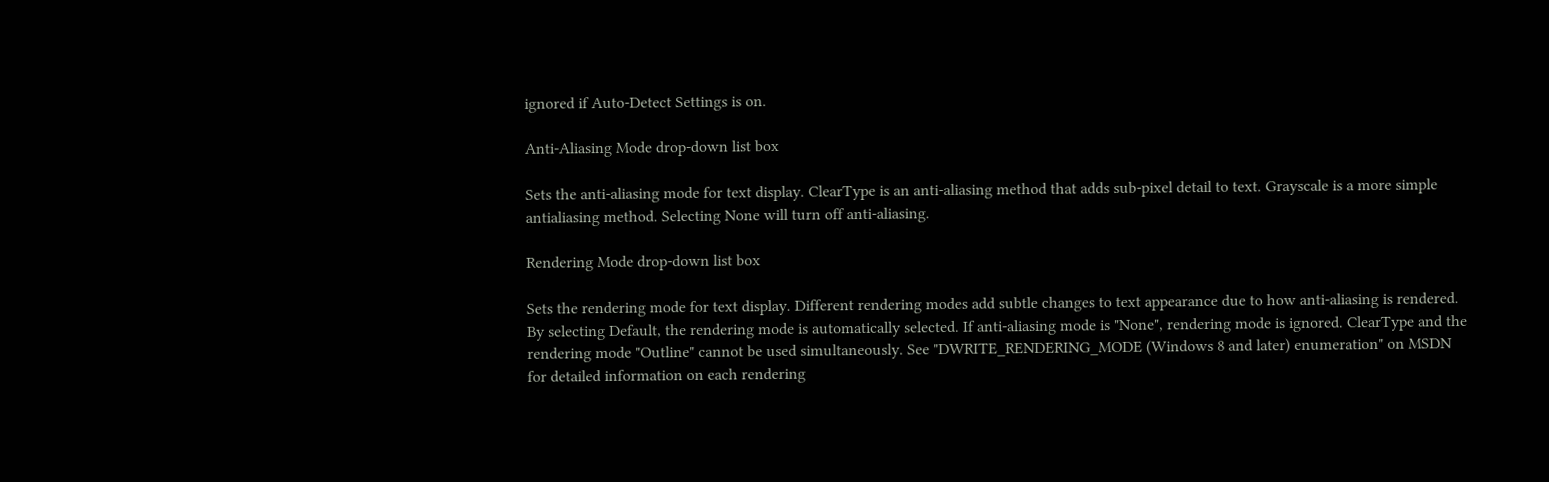ignored if Auto-Detect Settings is on.

Anti-Aliasing Mode drop-down list box

Sets the anti-aliasing mode for text display. ClearType is an anti-aliasing method that adds sub-pixel detail to text. Grayscale is a more simple antialiasing method. Selecting None will turn off anti-aliasing.

Rendering Mode drop-down list box

Sets the rendering mode for text display. Different rendering modes add subtle changes to text appearance due to how anti-aliasing is rendered. By selecting Default, the rendering mode is automatically selected. If anti-aliasing mode is "None", rendering mode is ignored. ClearType and the rendering mode "Outline" cannot be used simultaneously. See "DWRITE_RENDERING_MODE (Windows 8 and later) enumeration" on MSDN for detailed information on each rendering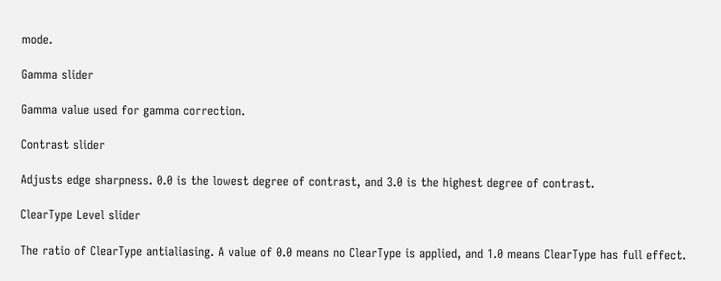mode.

Gamma slider

Gamma value used for gamma correction.

Contrast slider

Adjusts edge sharpness. 0.0 is the lowest degree of contrast, and 3.0 is the highest degree of contrast.

ClearType Level slider

The ratio of ClearType antialiasing. A value of 0.0 means no ClearType is applied, and 1.0 means ClearType has full effect.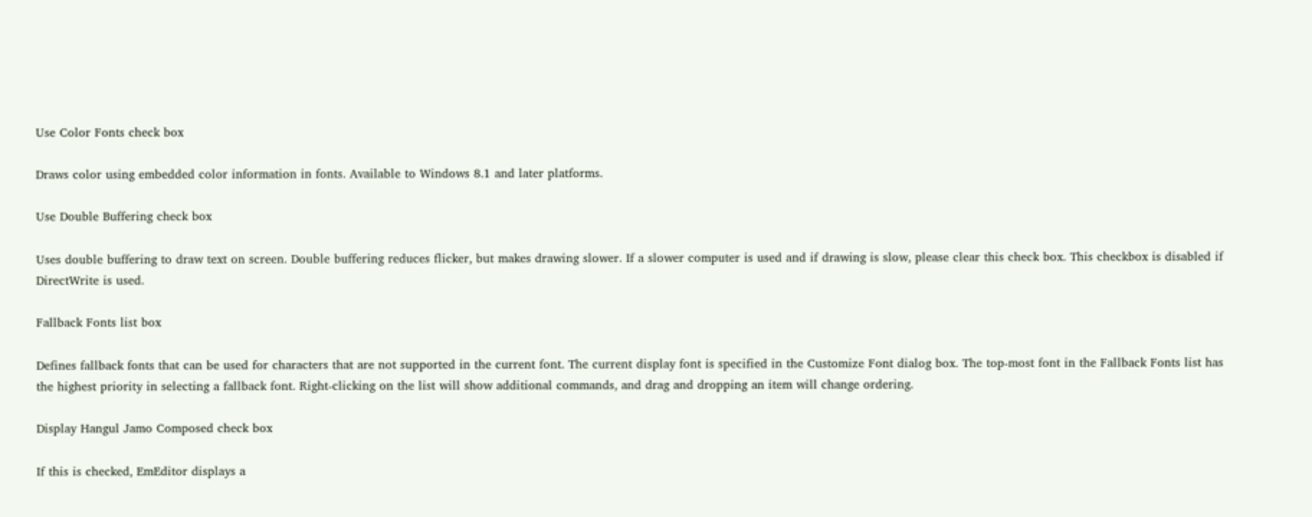Use Color Fonts check box

Draws color using embedded color information in fonts. Available to Windows 8.1 and later platforms.

Use Double Buffering check box

Uses double buffering to draw text on screen. Double buffering reduces flicker, but makes drawing slower. If a slower computer is used and if drawing is slow, please clear this check box. This checkbox is disabled if DirectWrite is used.

Fallback Fonts list box

Defines fallback fonts that can be used for characters that are not supported in the current font. The current display font is specified in the Customize Font dialog box. The top-most font in the Fallback Fonts list has the highest priority in selecting a fallback font. Right-clicking on the list will show additional commands, and drag and dropping an item will change ordering.

Display Hangul Jamo Composed check box

If this is checked, EmEditor displays a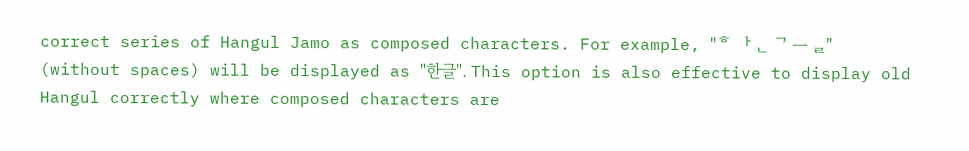correct series of Hangul Jamo as composed characters. For example, "ᄒ ᅡ ᆫ ᄀ ᅳ ᆯ" (without spaces) will be displayed as "한글". This option is also effective to display old Hangul correctly where composed characters are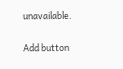unavailable.

Add button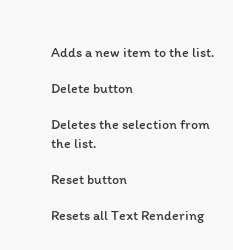Adds a new item to the list.

Delete button

Deletes the selection from the list.

Reset button

Resets all Text Rendering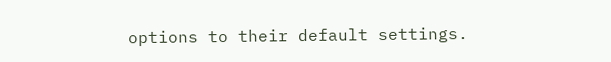options to their default settings.